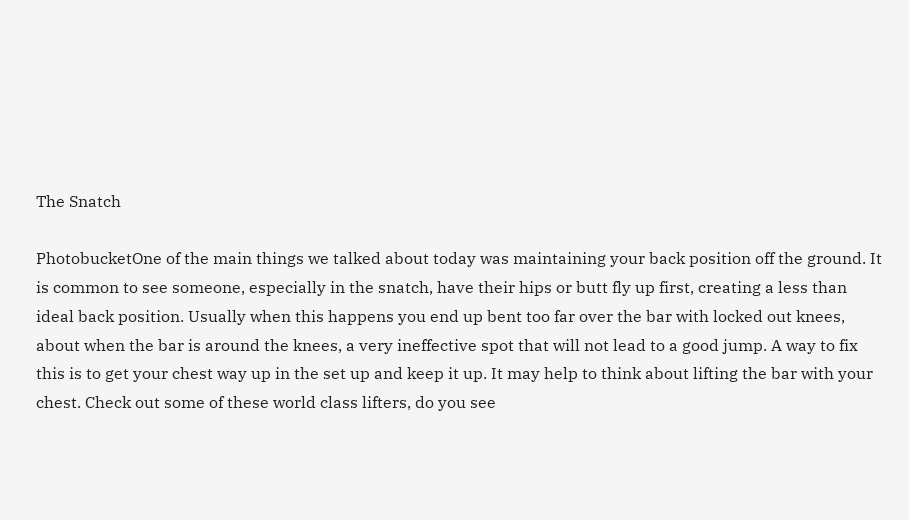The Snatch

PhotobucketOne of the main things we talked about today was maintaining your back position off the ground. It is common to see someone, especially in the snatch, have their hips or butt fly up first, creating a less than ideal back position. Usually when this happens you end up bent too far over the bar with locked out knees, about when the bar is around the knees, a very ineffective spot that will not lead to a good jump. A way to fix this is to get your chest way up in the set up and keep it up. It may help to think about lifting the bar with your chest. Check out some of these world class lifters, do you see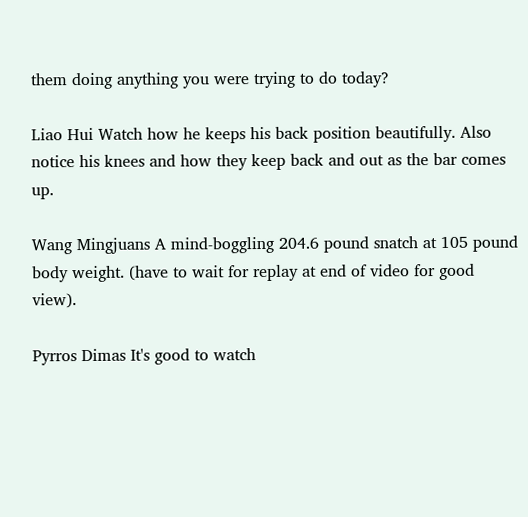them doing anything you were trying to do today?

Liao Hui Watch how he keeps his back position beautifully. Also notice his knees and how they keep back and out as the bar comes up.

Wang Mingjuans A mind-boggling 204.6 pound snatch at 105 pound body weight. (have to wait for replay at end of video for good view).

Pyrros Dimas It's good to watch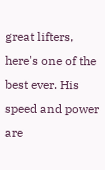great lifters, here's one of the best ever. His speed and power are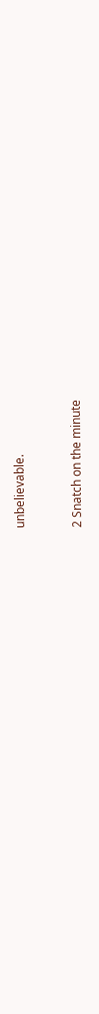unbelievable.


2 Snatch on the minute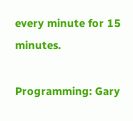every minute for 15 minutes.

Programming: Gary